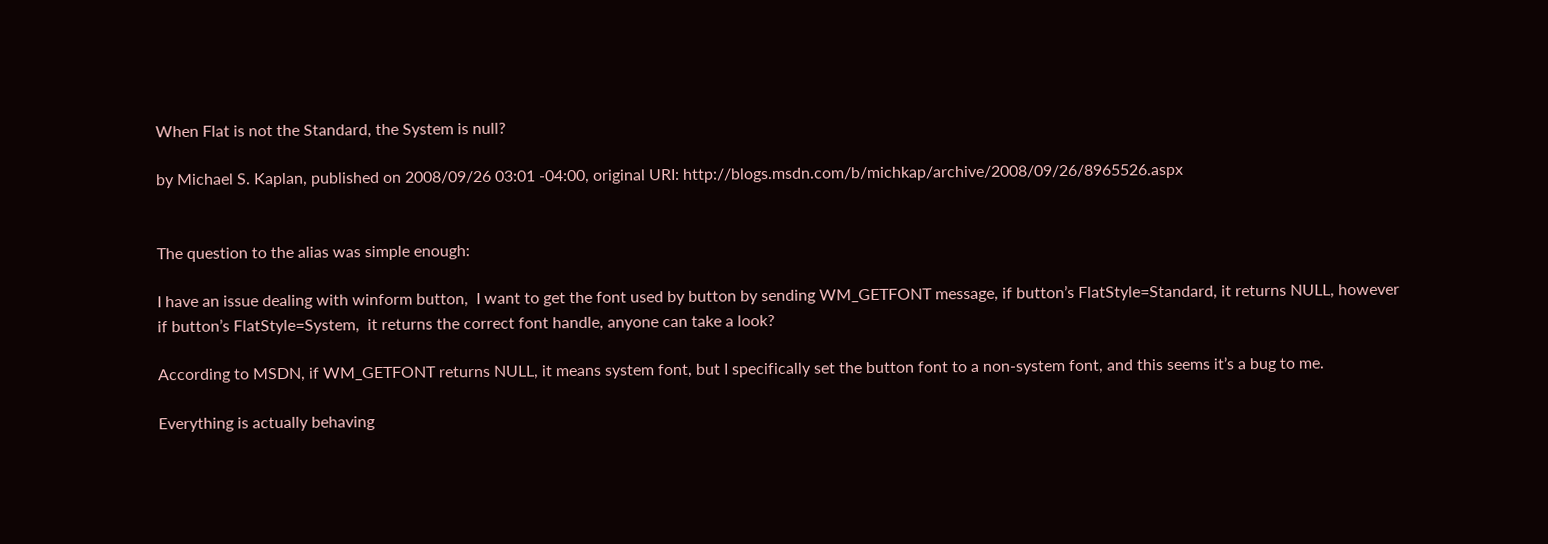When Flat is not the Standard, the System is null?

by Michael S. Kaplan, published on 2008/09/26 03:01 -04:00, original URI: http://blogs.msdn.com/b/michkap/archive/2008/09/26/8965526.aspx


The question to the alias was simple enough:

I have an issue dealing with winform button,  I want to get the font used by button by sending WM_GETFONT message, if button’s FlatStyle=Standard, it returns NULL, however if button’s FlatStyle=System,  it returns the correct font handle, anyone can take a look?

According to MSDN, if WM_GETFONT returns NULL, it means system font, but I specifically set the button font to a non-system font, and this seems it’s a bug to me.

Everything is actually behaving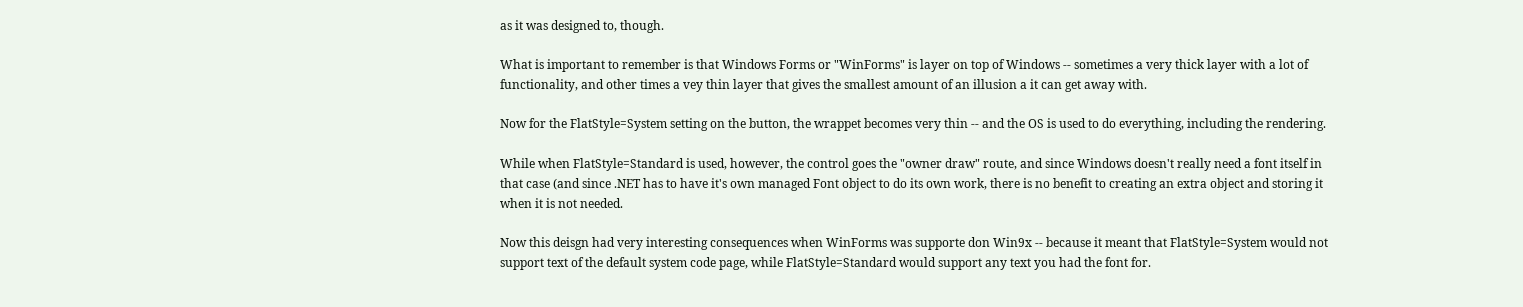as it was designed to, though.

What is important to remember is that Windows Forms or "WinForms" is layer on top of Windows -- sometimes a very thick layer with a lot of functionality, and other times a vey thin layer that gives the smallest amount of an illusion a it can get away with.

Now for the FlatStyle=System setting on the button, the wrappet becomes very thin -- and the OS is used to do everything, including the rendering.

While when FlatStyle=Standard is used, however, the control goes the "owner draw" route, and since Windows doesn't really need a font itself in that case (and since .NET has to have it's own managed Font object to do its own work, there is no benefit to creating an extra object and storing it when it is not needed.

Now this deisgn had very interesting consequences when WinForms was supporte don Win9x -- because it meant that FlatStyle=System would not support text of the default system code page, while FlatStyle=Standard would support any text you had the font for.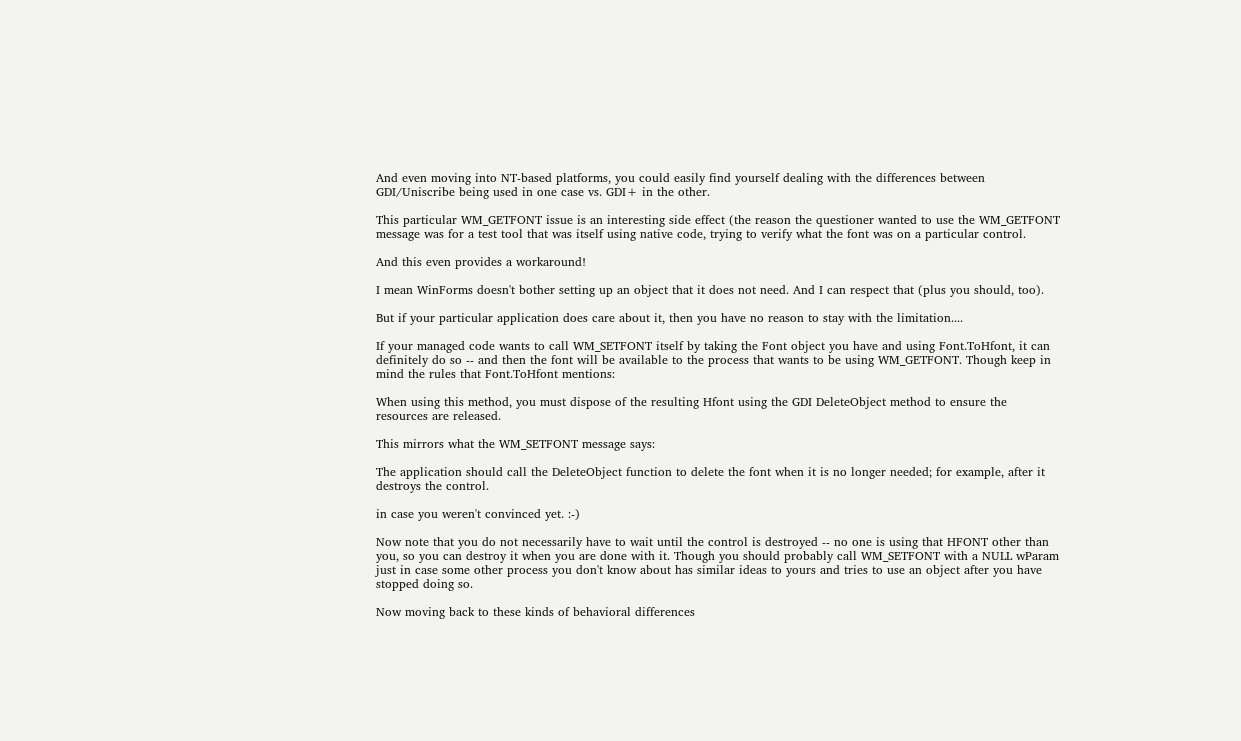And even moving into NT-based platforms, you could easily find yourself dealing with the differences between GDI/Uniscribe being used in one case vs. GDI+ in the other.

This particular WM_GETFONT issue is an interesting side effect (the reason the questioner wanted to use the WM_GETFONT message was for a test tool that was itself using native code, trying to verify what the font was on a particular control.

And this even provides a workaround!

I mean WinForms doesn't bother setting up an object that it does not need. And I can respect that (plus you should, too).

But if your particular application does care about it, then you have no reason to stay with the limitation....

If your managed code wants to call WM_SETFONT itself by taking the Font object you have and using Font.ToHfont, it can definitely do so -- and then the font will be available to the process that wants to be using WM_GETFONT. Though keep in mind the rules that Font.ToHfont mentions:

When using this method, you must dispose of the resulting Hfont using the GDI DeleteObject method to ensure the resources are released.

This mirrors what the WM_SETFONT message says:

The application should call the DeleteObject function to delete the font when it is no longer needed; for example, after it destroys the control.

in case you weren't convinced yet. :-)

Now note that you do not necessarily have to wait until the control is destroyed -- no one is using that HFONT other than you, so you can destroy it when you are done with it. Though you should probably call WM_SETFONT with a NULL wParam just in case some other process you don't know about has similar ideas to yours and tries to use an object after you have stopped doing so.

Now moving back to these kinds of behavioral differences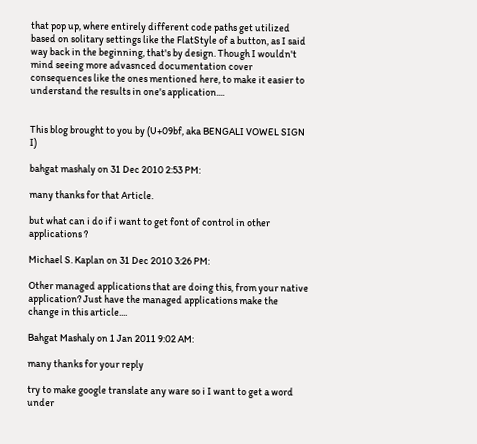that pop up, where entirely different code paths get utilized based on solitary settings like the FlatStyle of a button, as I said way back in the beginning, that's by design. Though I wouldn't mind seeing more advasnced documentation cover consequences like the ones mentioned here, to make it easier to understand the results in one's application....


This blog brought to you by (U+09bf, aka BENGALI VOWEL SIGN I)

bahgat mashaly on 31 Dec 2010 2:53 PM:

many thanks for that Article.

but what can i do if i want to get font of control in other applications ?

Michael S. Kaplan on 31 Dec 2010 3:26 PM:

Other managed applications that are doing this, from your native application? Just have the managed applications make the change in this article....

Bahgat Mashaly on 1 Jan 2011 9:02 AM:

many thanks for your reply

try to make google translate any ware so i I want to get a word under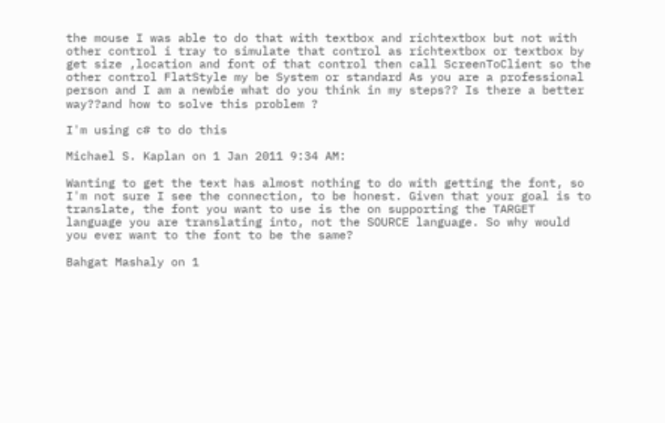the mouse I was able to do that with textbox and richtextbox but not with other control i tray to simulate that control as richtextbox or textbox by get size ,location and font of that control then call ScreenToClient so the other control FlatStyle my be System or standard As you are a professional person and I am a newbie what do you think in my steps?? Is there a better way??and how to solve this problem ?

I'm using c# to do this

Michael S. Kaplan on 1 Jan 2011 9:34 AM:

Wanting to get the text has almost nothing to do with getting the font, so I'm not sure I see the connection, to be honest. Given that your goal is to translate, the font you want to use is the on supporting the TARGET language you are translating into, not the SOURCE language. So why would you ever want to the font to be the same?

Bahgat Mashaly on 1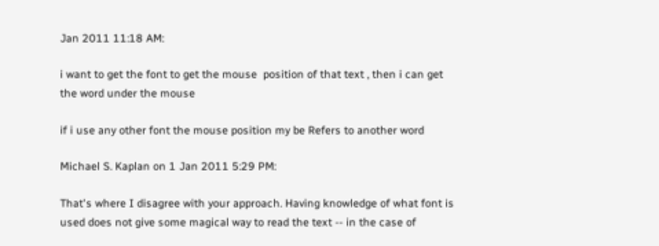Jan 2011 11:18 AM:

i want to get the font to get the mouse  position of that text , then i can get the word under the mouse

if i use any other font the mouse position my be Refers to another word

Michael S. Kaplan on 1 Jan 2011 5:29 PM:

That's where I disagree with your approach. Having knowledge of what font is used does not give some magical way to read the text -- in the case of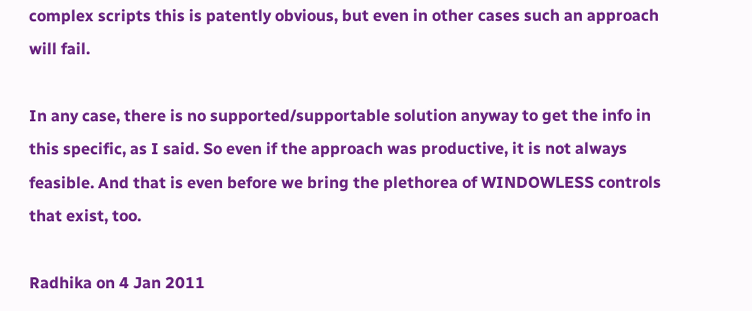complex scripts this is patently obvious, but even in other cases such an approach will fail.

In any case, there is no supported/supportable solution anyway to get the info in this specific, as I said. So even if the approach was productive, it is not always feasible. And that is even before we bring the plethorea of WINDOWLESS controls that exist, too.

Radhika on 4 Jan 2011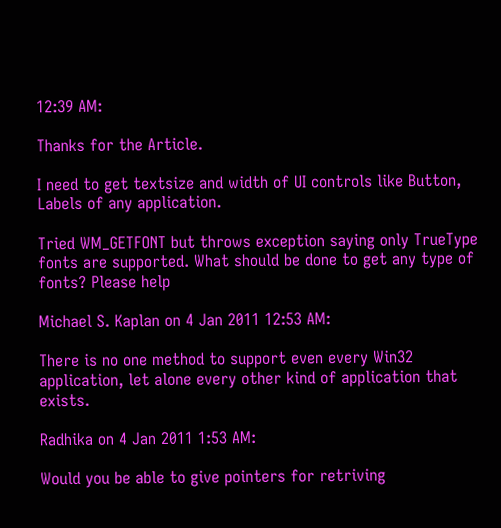12:39 AM:

Thanks for the Article.

I need to get textsize and width of UI controls like Button, Labels of any application.

Tried WM_GETFONT but throws exception saying only TrueType fonts are supported. What should be done to get any type of fonts? Please help

Michael S. Kaplan on 4 Jan 2011 12:53 AM:

There is no one method to support even every Win32 application, let alone every other kind of application that exists.

Radhika on 4 Jan 2011 1:53 AM:

Would you be able to give pointers for retriving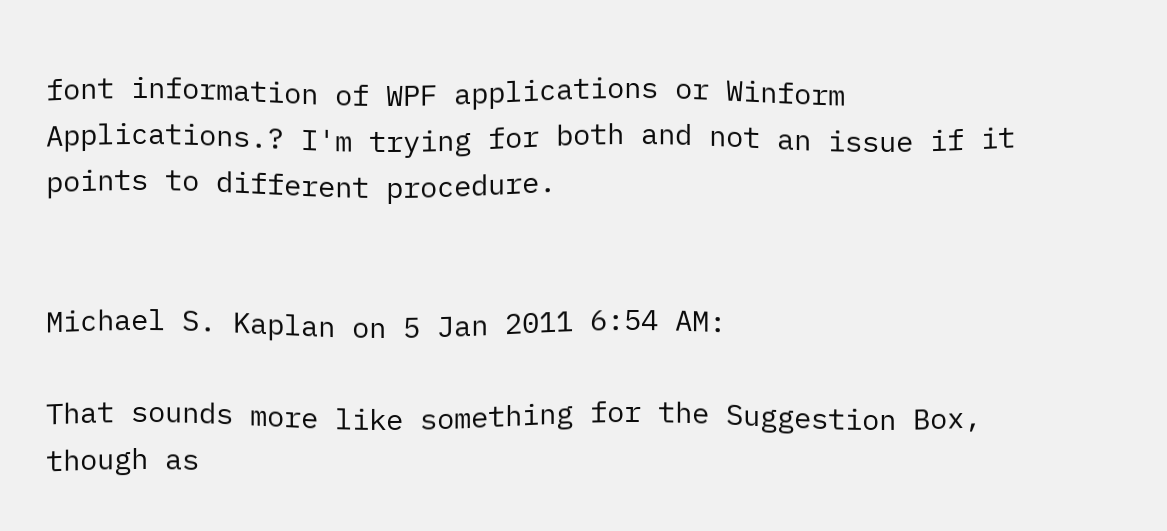font information of WPF applications or Winform Applications.? I'm trying for both and not an issue if it points to different procedure.


Michael S. Kaplan on 5 Jan 2011 6:54 AM:

That sounds more like something for the Suggestion Box, though as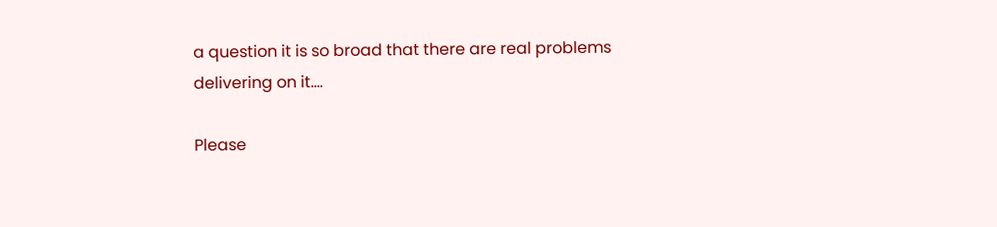a question it is so broad that there are real problems delivering on it....

Please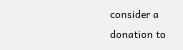consider a donation to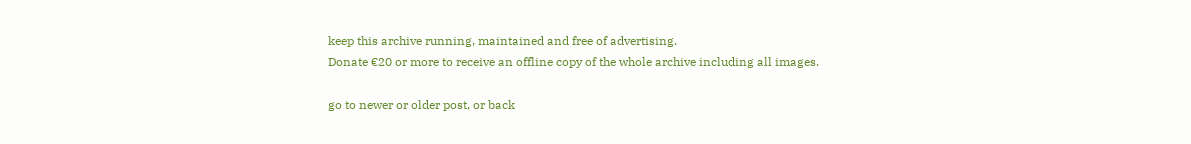keep this archive running, maintained and free of advertising.
Donate €20 or more to receive an offline copy of the whole archive including all images.

go to newer or older post, or back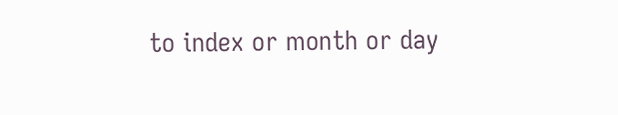to index or month or day